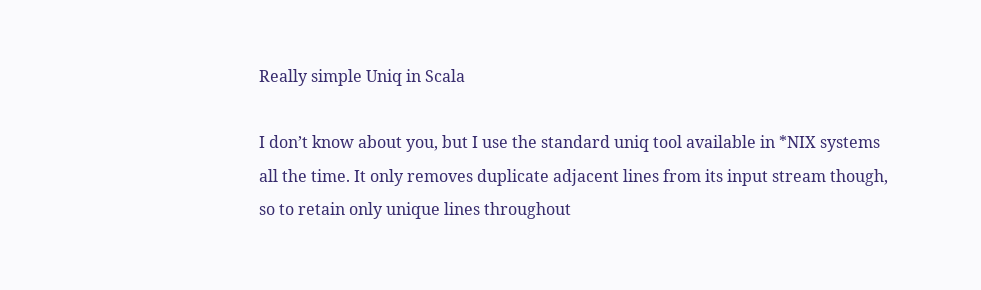Really simple Uniq in Scala

I don’t know about you, but I use the standard uniq tool available in *NIX systems all the time. It only removes duplicate adjacent lines from its input stream though, so to retain only unique lines throughout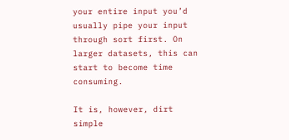your entire input you’d usually pipe your input through sort first. On larger datasets, this can start to become time consuming.

It is, however, dirt simple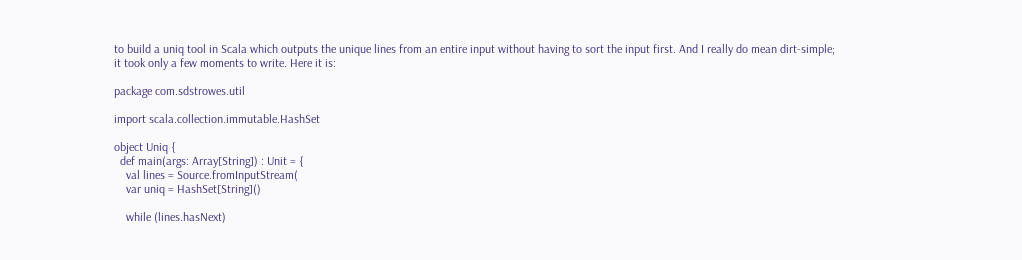to build a uniq tool in Scala which outputs the unique lines from an entire input without having to sort the input first. And I really do mean dirt-simple; it took only a few moments to write. Here it is:

package com.sdstrowes.util

import scala.collection.immutable.HashSet

object Uniq {
  def main(args: Array[String]) : Unit = {
    val lines = Source.fromInputStream(
    var uniq = HashSet[String]()

    while (lines.hasNext)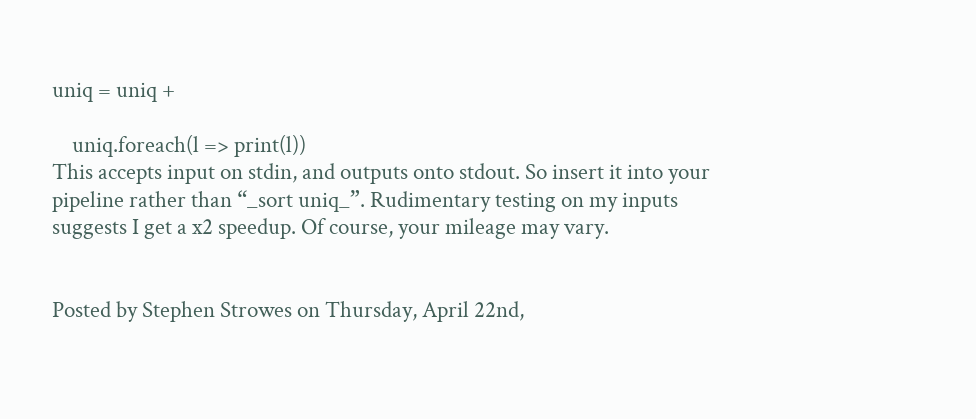uniq = uniq +

    uniq.foreach(l => print(l))
This accepts input on stdin, and outputs onto stdout. So insert it into your pipeline rather than “_sort uniq_”. Rudimentary testing on my inputs suggests I get a x2 speedup. Of course, your mileage may vary.


Posted by Stephen Strowes on Thursday, April 22nd,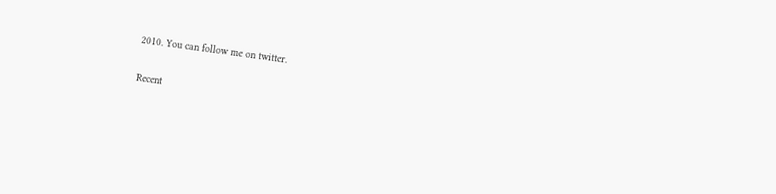2010. You can follow me on twitter.

Recent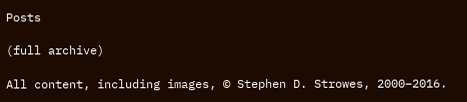Posts

(full archive)

All content, including images, © Stephen D. Strowes, 2000–2016.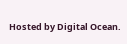Hosted by Digital Ocean.